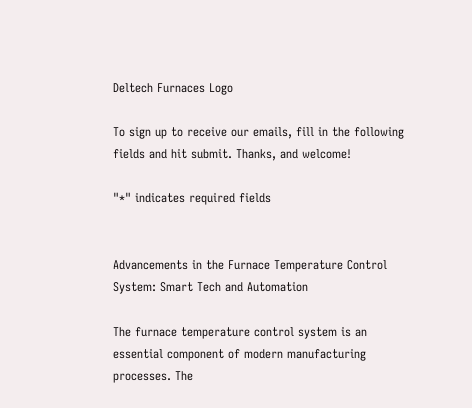Deltech Furnaces Logo

To sign up to receive our emails, fill in the following fields and hit submit. Thanks, and welcome!

"*" indicates required fields


Advancements in the Furnace Temperature Control System: Smart Tech and Automation

The furnace temperature control system is an essential component of modern manufacturing processes. The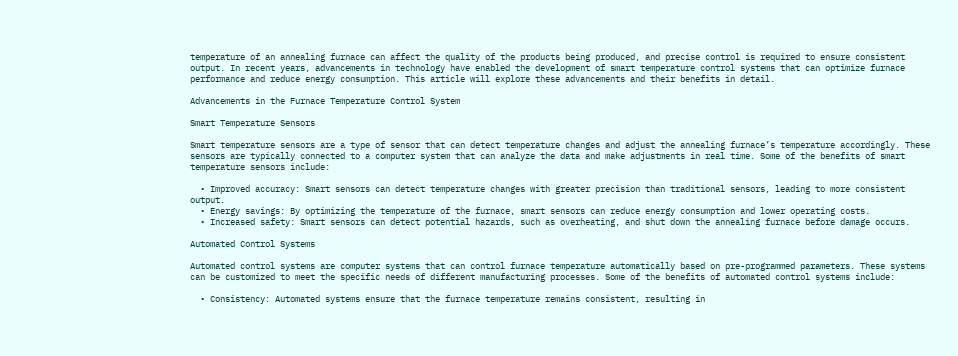temperature of an annealing furnace can affect the quality of the products being produced, and precise control is required to ensure consistent output. In recent years, advancements in technology have enabled the development of smart temperature control systems that can optimize furnace performance and reduce energy consumption. This article will explore these advancements and their benefits in detail.

Advancements in the Furnace Temperature Control System

Smart Temperature Sensors

Smart temperature sensors are a type of sensor that can detect temperature changes and adjust the annealing furnace’s temperature accordingly. These sensors are typically connected to a computer system that can analyze the data and make adjustments in real time. Some of the benefits of smart temperature sensors include:

  • Improved accuracy: Smart sensors can detect temperature changes with greater precision than traditional sensors, leading to more consistent output.
  • Energy savings: By optimizing the temperature of the furnace, smart sensors can reduce energy consumption and lower operating costs.
  • Increased safety: Smart sensors can detect potential hazards, such as overheating, and shut down the annealing furnace before damage occurs.

Automated Control Systems

Automated control systems are computer systems that can control furnace temperature automatically based on pre-programmed parameters. These systems can be customized to meet the specific needs of different manufacturing processes. Some of the benefits of automated control systems include:

  • Consistency: Automated systems ensure that the furnace temperature remains consistent, resulting in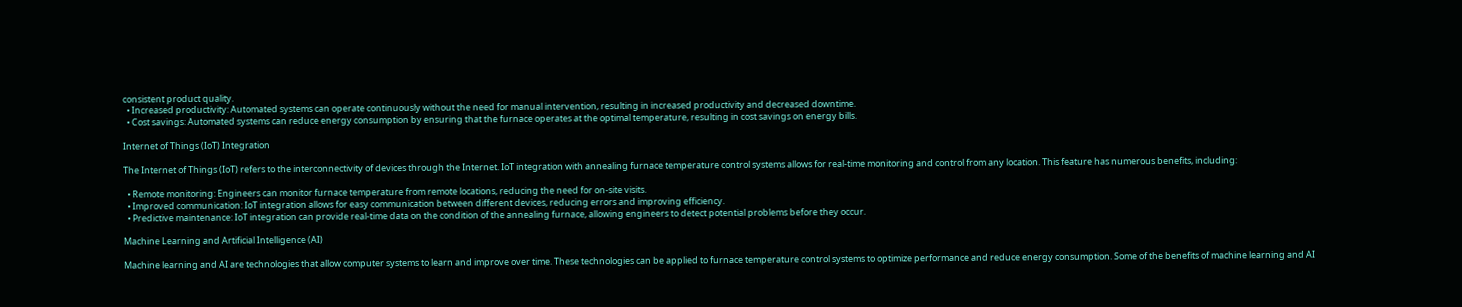consistent product quality.
  • Increased productivity: Automated systems can operate continuously without the need for manual intervention, resulting in increased productivity and decreased downtime.
  • Cost savings: Automated systems can reduce energy consumption by ensuring that the furnace operates at the optimal temperature, resulting in cost savings on energy bills.

Internet of Things (IoT) Integration

The Internet of Things (IoT) refers to the interconnectivity of devices through the Internet. IoT integration with annealing furnace temperature control systems allows for real-time monitoring and control from any location. This feature has numerous benefits, including:

  • Remote monitoring: Engineers can monitor furnace temperature from remote locations, reducing the need for on-site visits.
  • Improved communication: IoT integration allows for easy communication between different devices, reducing errors and improving efficiency.
  • Predictive maintenance: IoT integration can provide real-time data on the condition of the annealing furnace, allowing engineers to detect potential problems before they occur.

Machine Learning and Artificial Intelligence (AI)

Machine learning and AI are technologies that allow computer systems to learn and improve over time. These technologies can be applied to furnace temperature control systems to optimize performance and reduce energy consumption. Some of the benefits of machine learning and AI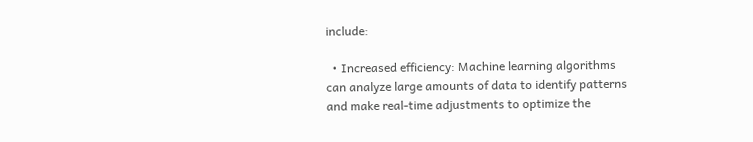include:

  • Increased efficiency: Machine learning algorithms can analyze large amounts of data to identify patterns and make real-time adjustments to optimize the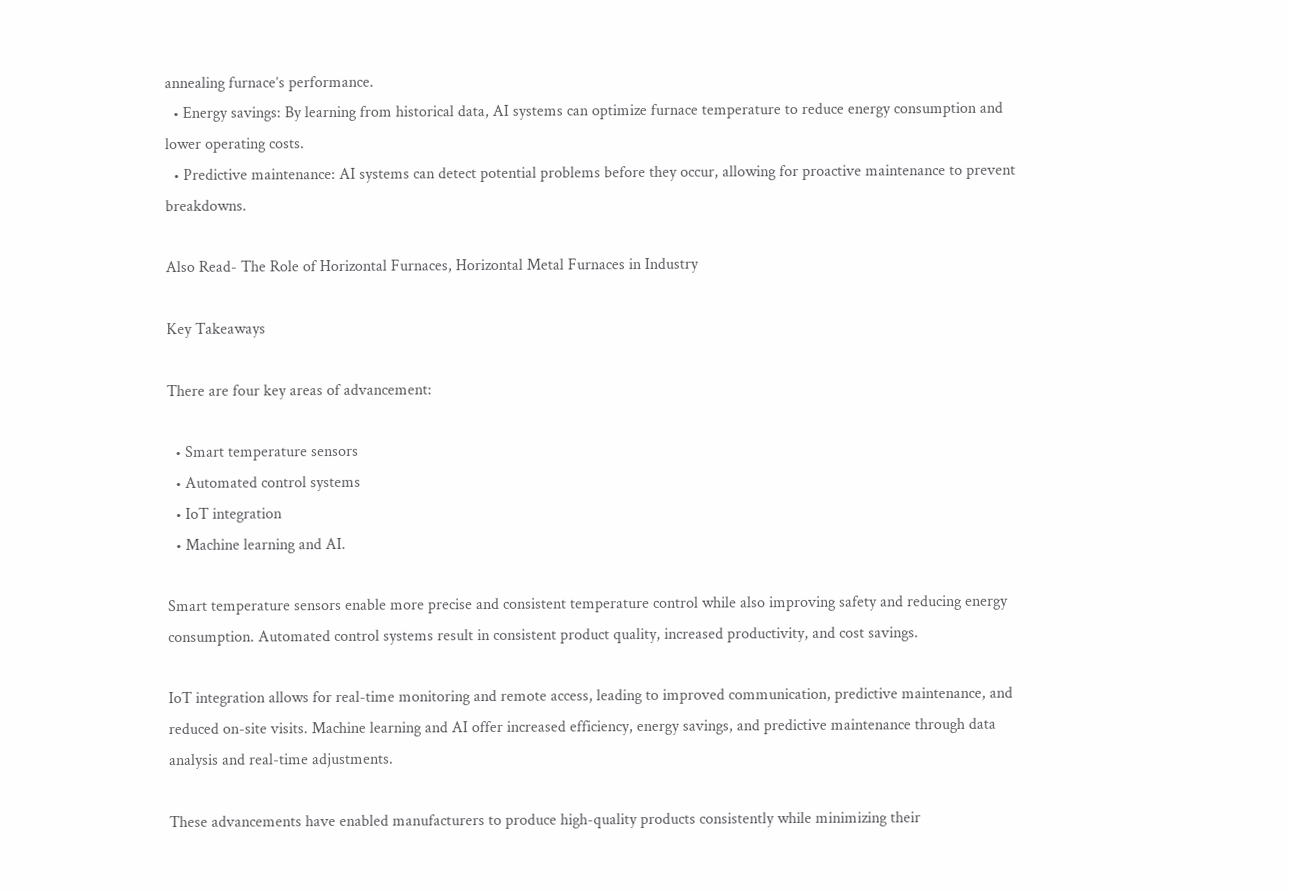annealing furnace’s performance.
  • Energy savings: By learning from historical data, AI systems can optimize furnace temperature to reduce energy consumption and lower operating costs.
  • Predictive maintenance: AI systems can detect potential problems before they occur, allowing for proactive maintenance to prevent breakdowns.

Also Read- The Role of Horizontal Furnaces, Horizontal Metal Furnaces in Industry

Key Takeaways

There are four key areas of advancement:

  • Smart temperature sensors
  • Automated control systems
  • IoT integration
  • Machine learning and AI.

Smart temperature sensors enable more precise and consistent temperature control while also improving safety and reducing energy consumption. Automated control systems result in consistent product quality, increased productivity, and cost savings.

IoT integration allows for real-time monitoring and remote access, leading to improved communication, predictive maintenance, and reduced on-site visits. Machine learning and AI offer increased efficiency, energy savings, and predictive maintenance through data analysis and real-time adjustments.

These advancements have enabled manufacturers to produce high-quality products consistently while minimizing their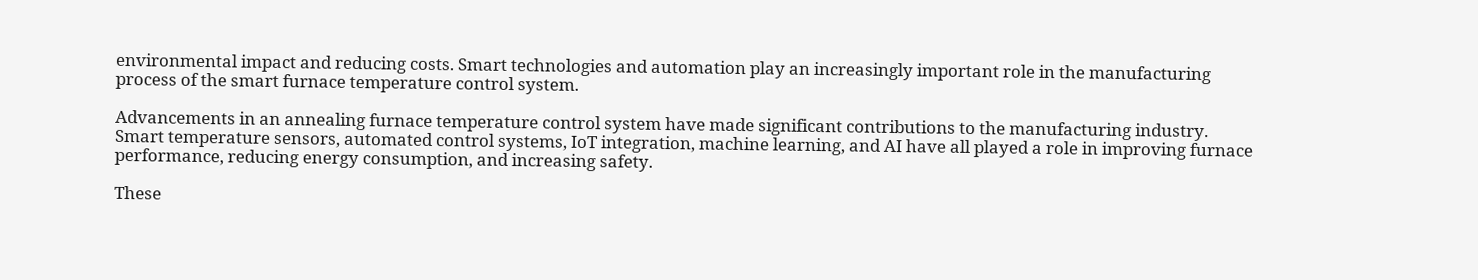environmental impact and reducing costs. Smart technologies and automation play an increasingly important role in the manufacturing process of the smart furnace temperature control system.

Advancements in an annealing furnace temperature control system have made significant contributions to the manufacturing industry. Smart temperature sensors, automated control systems, IoT integration, machine learning, and AI have all played a role in improving furnace performance, reducing energy consumption, and increasing safety.

These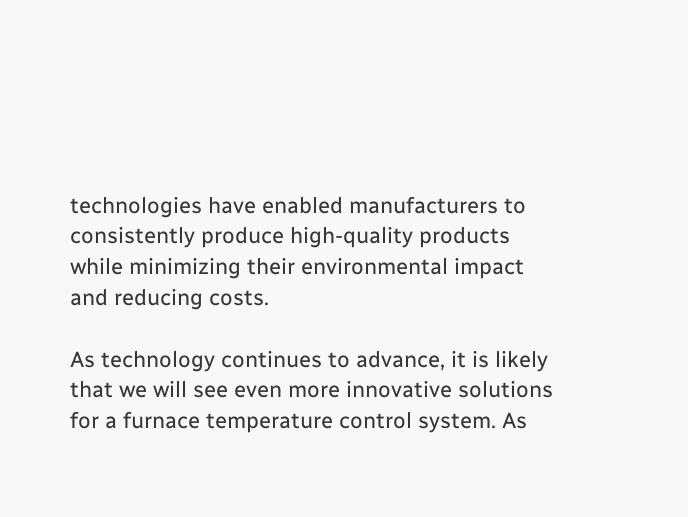technologies have enabled manufacturers to consistently produce high-quality products while minimizing their environmental impact and reducing costs.

As technology continues to advance, it is likely that we will see even more innovative solutions for a furnace temperature control system. As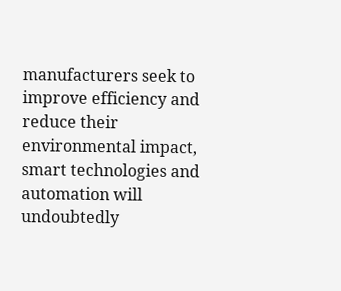manufacturers seek to improve efficiency and reduce their environmental impact, smart technologies and automation will undoubtedly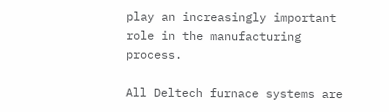play an increasingly important role in the manufacturing process.

All Deltech furnace systems are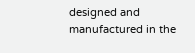designed and manufactured in the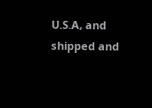U.S.A, and shipped and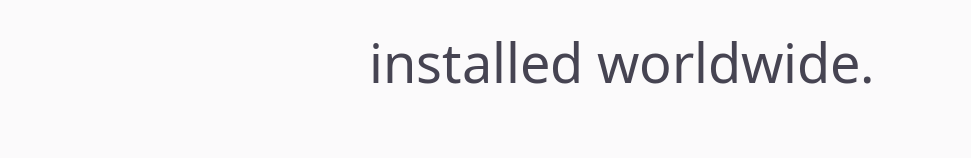installed worldwide.